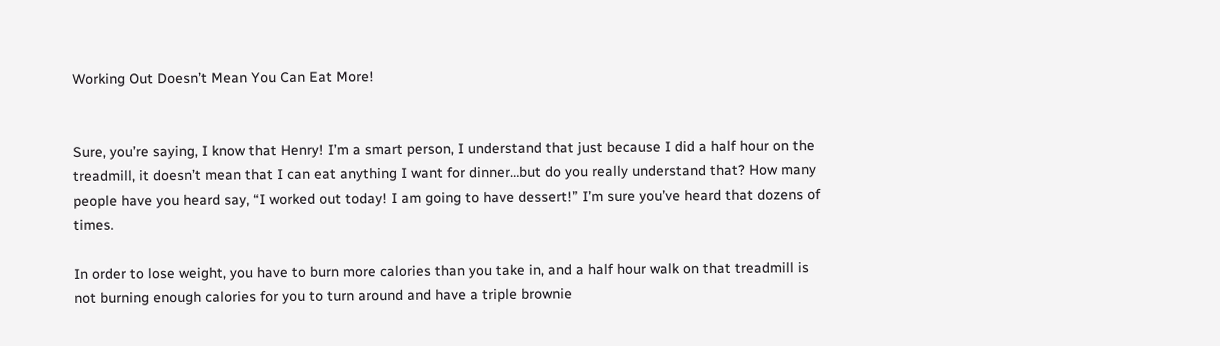Working Out Doesn’t Mean You Can Eat More!


Sure, you’re saying, I know that Henry! I’m a smart person, I understand that just because I did a half hour on the treadmill, it doesn’t mean that I can eat anything I want for dinner…but do you really understand that? How many people have you heard say, “I worked out today! I am going to have dessert!” I’m sure you’ve heard that dozens of times.

In order to lose weight, you have to burn more calories than you take in, and a half hour walk on that treadmill is not burning enough calories for you to turn around and have a triple brownie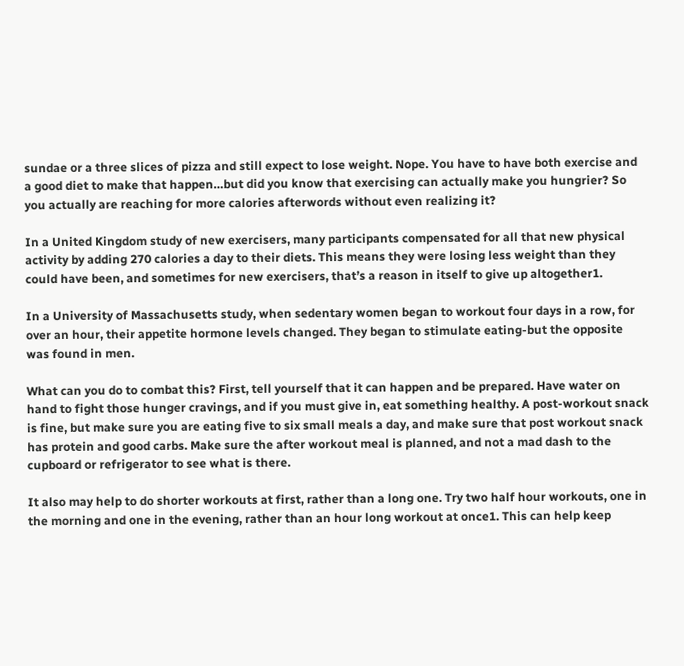sundae or a three slices of pizza and still expect to lose weight. Nope. You have to have both exercise and a good diet to make that happen…but did you know that exercising can actually make you hungrier? So you actually are reaching for more calories afterwords without even realizing it?

In a United Kingdom study of new exercisers, many participants compensated for all that new physical activity by adding 270 calories a day to their diets. This means they were losing less weight than they could have been, and sometimes for new exercisers, that’s a reason in itself to give up altogether1.

In a University of Massachusetts study, when sedentary women began to workout four days in a row, for over an hour, their appetite hormone levels changed. They began to stimulate eating-but the opposite was found in men.

What can you do to combat this? First, tell yourself that it can happen and be prepared. Have water on hand to fight those hunger cravings, and if you must give in, eat something healthy. A post-workout snack is fine, but make sure you are eating five to six small meals a day, and make sure that post workout snack has protein and good carbs. Make sure the after workout meal is planned, and not a mad dash to the cupboard or refrigerator to see what is there.

It also may help to do shorter workouts at first, rather than a long one. Try two half hour workouts, one in the morning and one in the evening, rather than an hour long workout at once1. This can help keep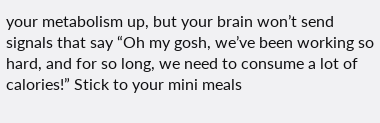your metabolism up, but your brain won’t send signals that say “Oh my gosh, we’ve been working so hard, and for so long, we need to consume a lot of calories!” Stick to your mini meals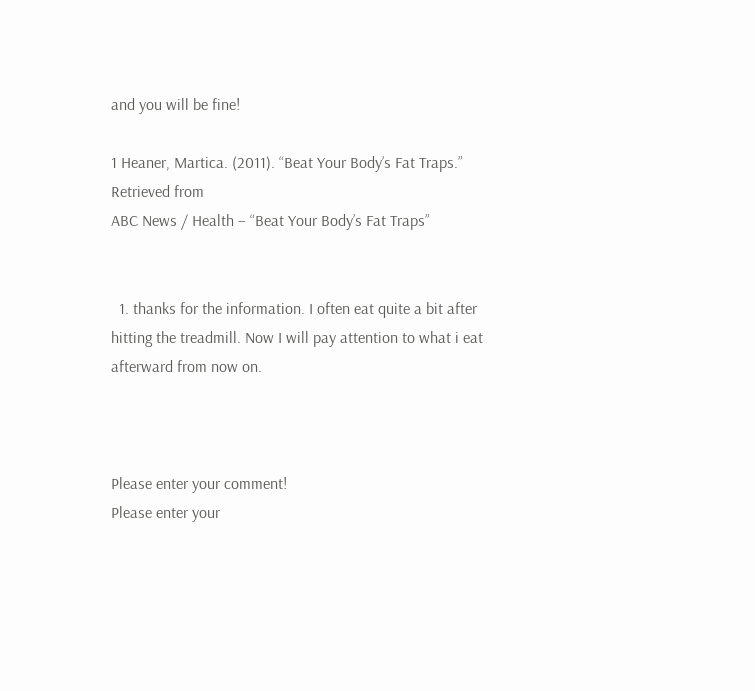and you will be fine!

1 Heaner, Martica. (2011). “Beat Your Body’s Fat Traps.” Retrieved from
ABC News / Health – “Beat Your Body’s Fat Traps”


  1. thanks for the information. I often eat quite a bit after hitting the treadmill. Now I will pay attention to what i eat afterward from now on.



Please enter your comment!
Please enter your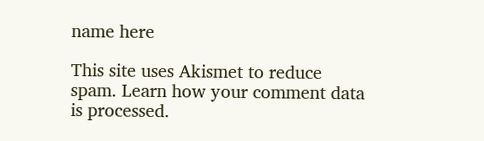name here

This site uses Akismet to reduce spam. Learn how your comment data is processed.